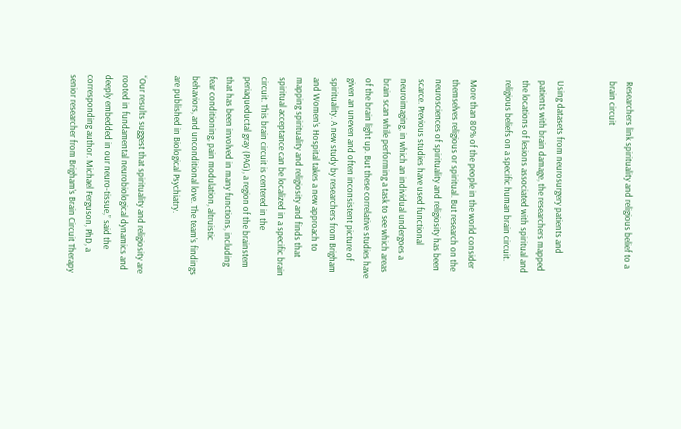Researchers link spirituality and religious belief to a brain circuit


Using datasets from neurosurgery patients and patients with brain damage, the researchers mapped the locations of lesions associated with spiritual and religious beliefs on a specific human brain circuit.

More than 80% of the people in the world consider themselves religious or spiritual. But research on the neurosciences of spirituality and religiosity has been scarce. Previous studies have used functional neuroimaging, in which an individual undergoes a brain scan while performing a task to see which areas of the brain light up. But these correlative studies have given an uneven and often inconsistent picture of spirituality. A new study by researchers from Brigham and Women’s Hospital takes a new approach to mapping spirituality and religiosity and finds that spiritual acceptance can be localized in a specific brain circuit. This brain circuit is centered in the periaqueductal gray (PAG), a region of the brainstem that has been involved in many functions, including fear conditioning, pain modulation, altruistic behaviors, and unconditional love. The team’s findings are published in Biological Psychiatry.

“Our results suggest that spirituality and religiosity are rooted in fundamental neurobiological dynamics and deeply embedded in our neuro-tissue,” said the corresponding author. Michael Ferguson, PhD, a senior researcher from Brigham’s Brain Circuit Therapy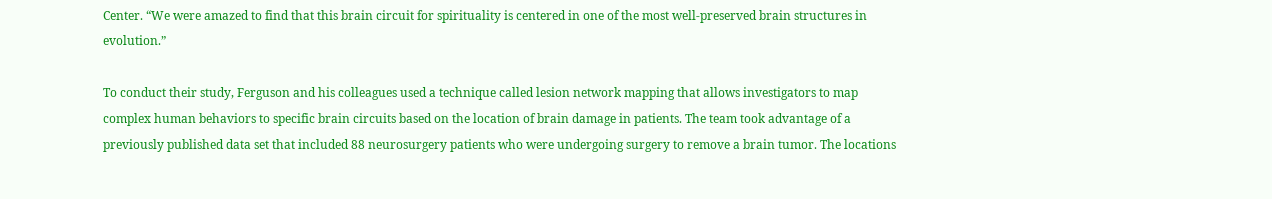Center. “We were amazed to find that this brain circuit for spirituality is centered in one of the most well-preserved brain structures in evolution.”

To conduct their study, Ferguson and his colleagues used a technique called lesion network mapping that allows investigators to map complex human behaviors to specific brain circuits based on the location of brain damage in patients. The team took advantage of a previously published data set that included 88 neurosurgery patients who were undergoing surgery to remove a brain tumor. The locations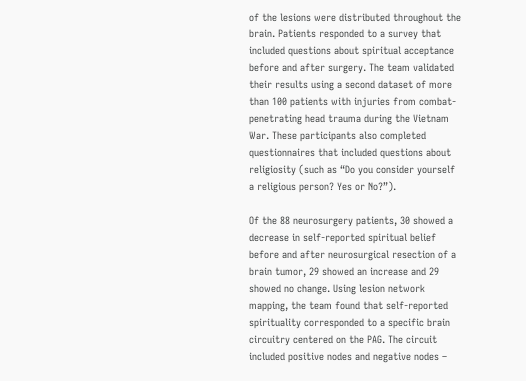of the lesions were distributed throughout the brain. Patients responded to a survey that included questions about spiritual acceptance before and after surgery. The team validated their results using a second dataset of more than 100 patients with injuries from combat-penetrating head trauma during the Vietnam War. These participants also completed questionnaires that included questions about religiosity (such as “Do you consider yourself a religious person? Yes or No?”).

Of the 88 neurosurgery patients, 30 showed a decrease in self-reported spiritual belief before and after neurosurgical resection of a brain tumor, 29 showed an increase and 29 showed no change. Using lesion network mapping, the team found that self-reported spirituality corresponded to a specific brain circuitry centered on the PAG. The circuit included positive nodes and negative nodes –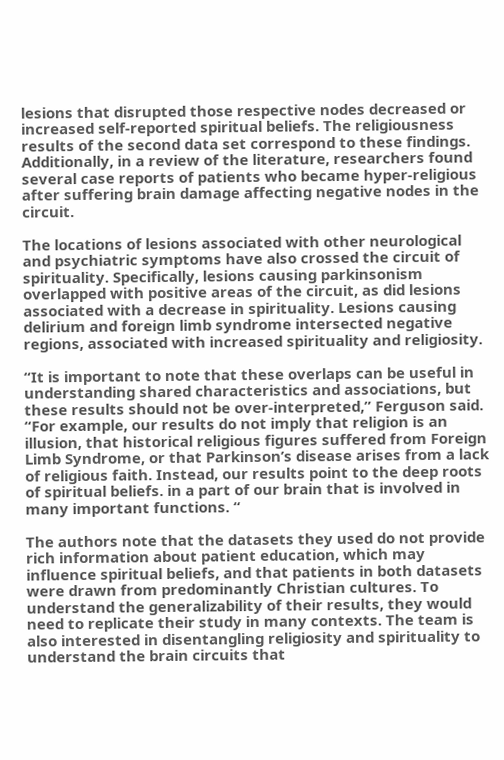lesions that disrupted those respective nodes decreased or increased self-reported spiritual beliefs. The religiousness results of the second data set correspond to these findings. Additionally, in a review of the literature, researchers found several case reports of patients who became hyper-religious after suffering brain damage affecting negative nodes in the circuit.

The locations of lesions associated with other neurological and psychiatric symptoms have also crossed the circuit of spirituality. Specifically, lesions causing parkinsonism overlapped with positive areas of the circuit, as did lesions associated with a decrease in spirituality. Lesions causing delirium and foreign limb syndrome intersected negative regions, associated with increased spirituality and religiosity.

“It is important to note that these overlaps can be useful in understanding shared characteristics and associations, but these results should not be over-interpreted,” Ferguson said. “For example, our results do not imply that religion is an illusion, that historical religious figures suffered from Foreign Limb Syndrome, or that Parkinson’s disease arises from a lack of religious faith. Instead, our results point to the deep roots of spiritual beliefs. in a part of our brain that is involved in many important functions. “

The authors note that the datasets they used do not provide rich information about patient education, which may influence spiritual beliefs, and that patients in both datasets were drawn from predominantly Christian cultures. To understand the generalizability of their results, they would need to replicate their study in many contexts. The team is also interested in disentangling religiosity and spirituality to understand the brain circuits that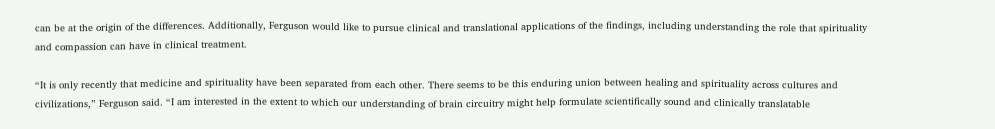can be at the origin of the differences. Additionally, Ferguson would like to pursue clinical and translational applications of the findings, including understanding the role that spirituality and compassion can have in clinical treatment.

“It is only recently that medicine and spirituality have been separated from each other. There seems to be this enduring union between healing and spirituality across cultures and civilizations,” Ferguson said. “I am interested in the extent to which our understanding of brain circuitry might help formulate scientifically sound and clinically translatable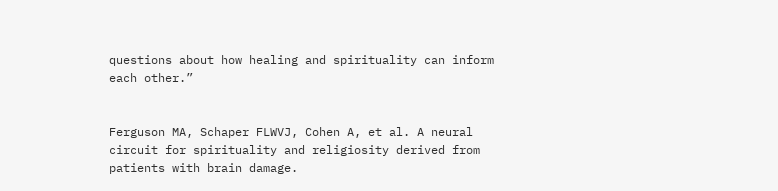questions about how healing and spirituality can inform each other.”


Ferguson MA, Schaper FLWVJ, Cohen A, et al. A neural circuit for spirituality and religiosity derived from patients with brain damage.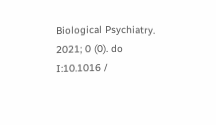Biological Psychiatry. 2021; 0 (0). do I:10.1016 /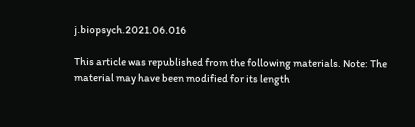j.biopsych.2021.06.016

This article was republished from the following materials. Note: The material may have been modified for its length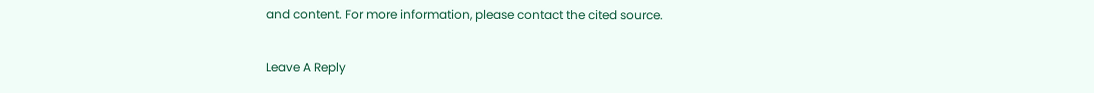and content. For more information, please contact the cited source.

Leave A Reply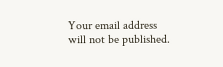Your email address will not be published.